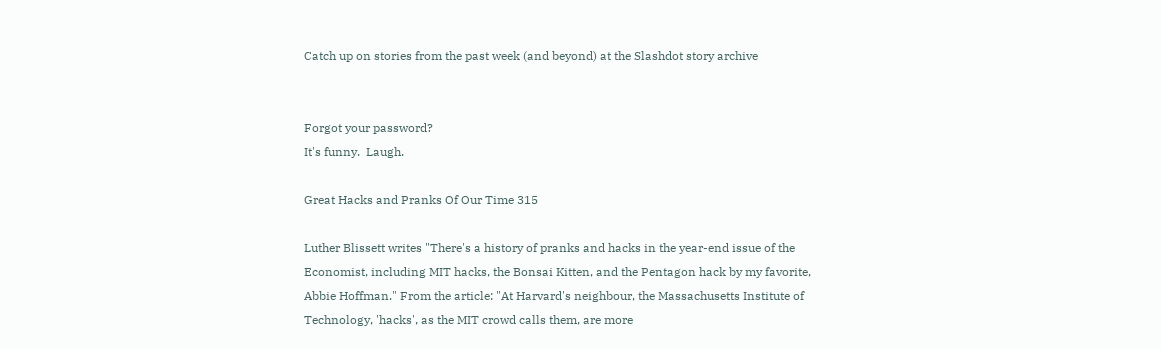Catch up on stories from the past week (and beyond) at the Slashdot story archive


Forgot your password?
It's funny.  Laugh.

Great Hacks and Pranks Of Our Time 315

Luther Blissett writes "There's a history of pranks and hacks in the year-end issue of the Economist, including MIT hacks, the Bonsai Kitten, and the Pentagon hack by my favorite, Abbie Hoffman." From the article: "At Harvard's neighbour, the Massachusetts Institute of Technology, 'hacks', as the MIT crowd calls them, are more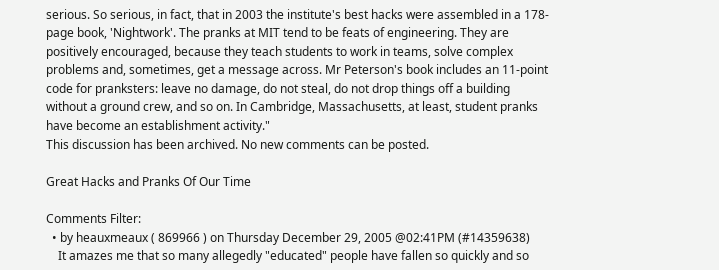serious. So serious, in fact, that in 2003 the institute's best hacks were assembled in a 178-page book, 'Nightwork'. The pranks at MIT tend to be feats of engineering. They are positively encouraged, because they teach students to work in teams, solve complex problems and, sometimes, get a message across. Mr Peterson's book includes an 11-point code for pranksters: leave no damage, do not steal, do not drop things off a building without a ground crew, and so on. In Cambridge, Massachusetts, at least, student pranks have become an establishment activity."
This discussion has been archived. No new comments can be posted.

Great Hacks and Pranks Of Our Time

Comments Filter:
  • by heauxmeaux ( 869966 ) on Thursday December 29, 2005 @02:41PM (#14359638)
    It amazes me that so many allegedly "educated" people have fallen so quickly and so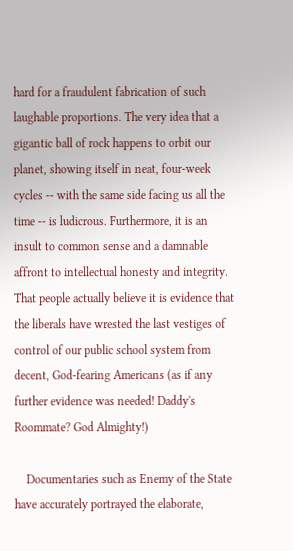hard for a fraudulent fabrication of such laughable proportions. The very idea that a gigantic ball of rock happens to orbit our planet, showing itself in neat, four-week cycles -- with the same side facing us all the time -- is ludicrous. Furthermore, it is an insult to common sense and a damnable affront to intellectual honesty and integrity. That people actually believe it is evidence that the liberals have wrested the last vestiges of control of our public school system from decent, God-fearing Americans (as if any further evidence was needed! Daddy's Roommate? God Almighty!)

    Documentaries such as Enemy of the State have accurately portrayed the elaborate,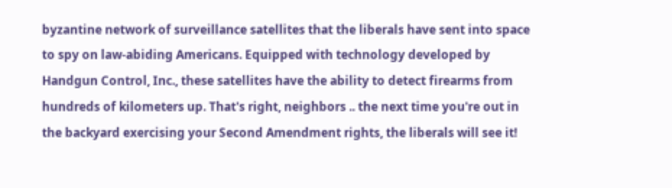byzantine network of surveillance satellites that the liberals have sent into space to spy on law-abiding Americans. Equipped with technology developed by Handgun Control, Inc., these satellites have the ability to detect firearms from hundreds of kilometers up. That's right, neighbors .. the next time you're out in the backyard exercising your Second Amendment rights, the liberals will see it!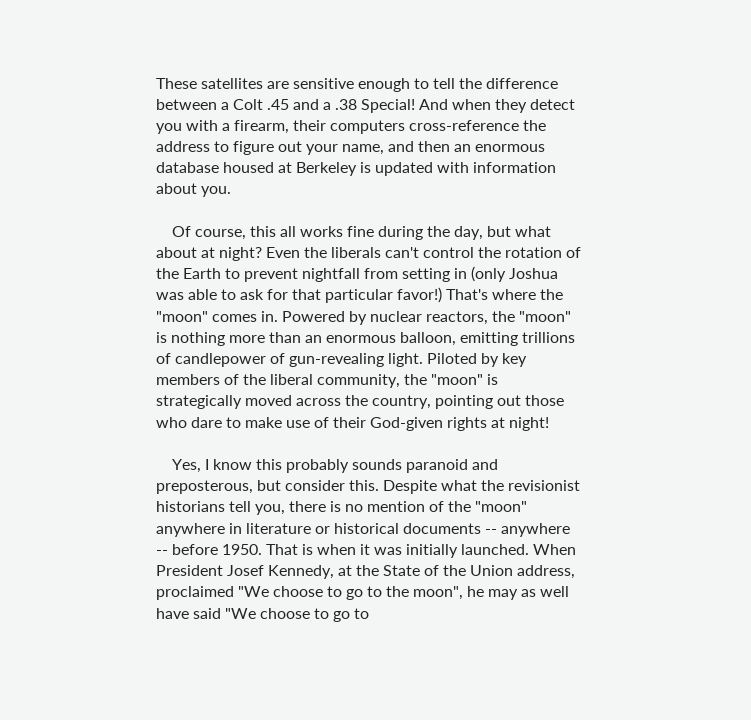These satellites are sensitive enough to tell the difference between a Colt .45 and a .38 Special! And when they detect you with a firearm, their computers cross-reference the address to figure out your name, and then an enormous database housed at Berkeley is updated with information about you.

    Of course, this all works fine during the day, but what about at night? Even the liberals can't control the rotation of the Earth to prevent nightfall from setting in (only Joshua was able to ask for that particular favor!) That's where the "moon" comes in. Powered by nuclear reactors, the "moon" is nothing more than an enormous balloon, emitting trillions of candlepower of gun-revealing light. Piloted by key members of the liberal community, the "moon" is strategically moved across the country, pointing out those who dare to make use of their God-given rights at night!

    Yes, I know this probably sounds paranoid and preposterous, but consider this. Despite what the revisionist historians tell you, there is no mention of the "moon" anywhere in literature or historical documents -- anywhere -- before 1950. That is when it was initially launched. When President Josef Kennedy, at the State of the Union address, proclaimed "We choose to go to the moon", he may as well have said "We choose to go to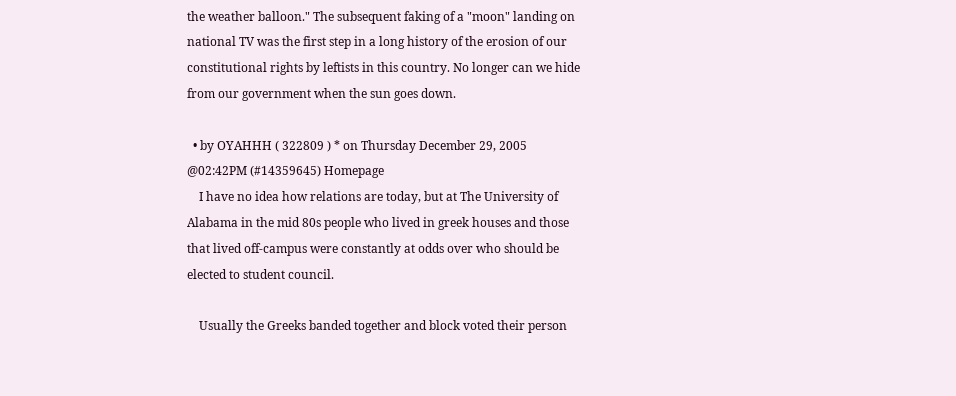the weather balloon." The subsequent faking of a "moon" landing on national TV was the first step in a long history of the erosion of our constitutional rights by leftists in this country. No longer can we hide from our government when the sun goes down.

  • by OYAHHH ( 322809 ) * on Thursday December 29, 2005 @02:42PM (#14359645) Homepage
    I have no idea how relations are today, but at The University of Alabama in the mid 80s people who lived in greek houses and those that lived off-campus were constantly at odds over who should be elected to student council.

    Usually the Greeks banded together and block voted their person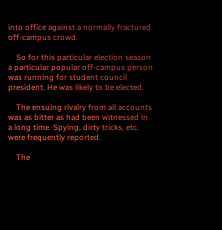into office against a normally fractured off-campus crowd.

    So for this particular election season a particular popular off-campus person was running for student council president. He was likely to be elected.

    The ensuing rivalry from all accounts was as bitter as had been witnessed in a long time. Spying, dirty tricks, etc. were frequently reported.

    The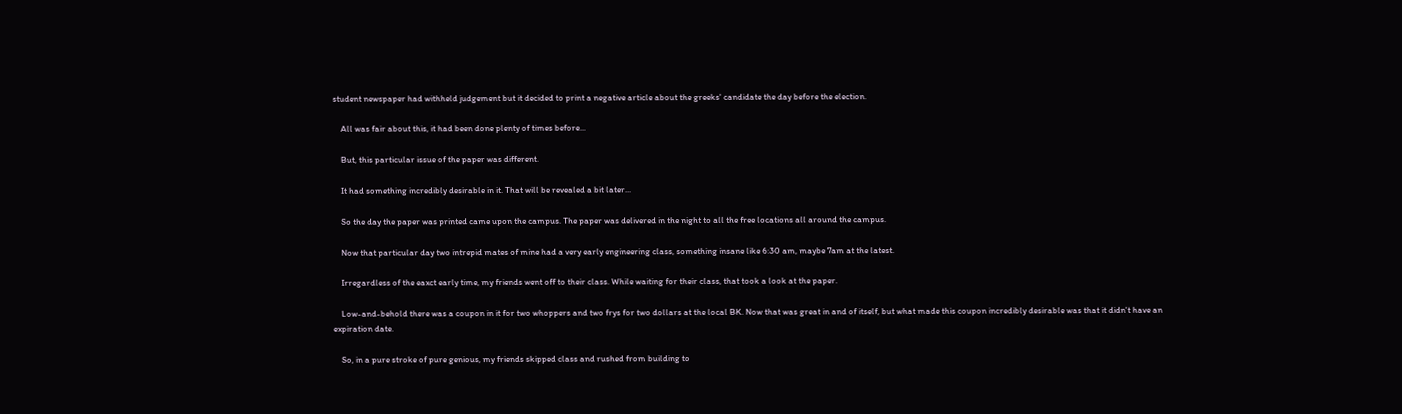student newspaper had withheld judgement but it decided to print a negative article about the greeks' candidate the day before the election.

    All was fair about this, it had been done plenty of times before...

    But, this particular issue of the paper was different.

    It had something incredibly desirable in it. That will be revealed a bit later...

    So the day the paper was printed came upon the campus. The paper was delivered in the night to all the free locations all around the campus.

    Now that particular day two intrepid mates of mine had a very early engineering class, something insane like 6:30 am, maybe 7am at the latest.

    Irregardless of the eaxct early time, my friends went off to their class. While waiting for their class, that took a look at the paper.

    Low-and-behold there was a coupon in it for two whoppers and two frys for two dollars at the local BK. Now that was great in and of itself, but what made this coupon incredibly desirable was that it didn't have an expiration date.

    So, in a pure stroke of pure genious, my friends skipped class and rushed from building to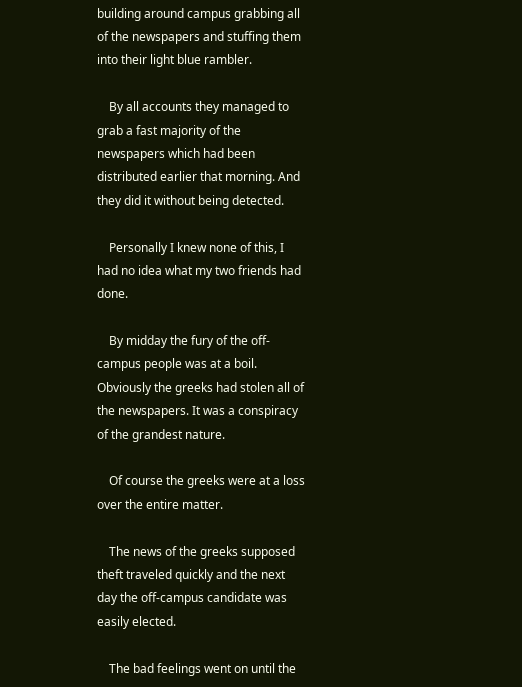building around campus grabbing all of the newspapers and stuffing them into their light blue rambler.

    By all accounts they managed to grab a fast majority of the newspapers which had been distributed earlier that morning. And they did it without being detected.

    Personally I knew none of this, I had no idea what my two friends had done.

    By midday the fury of the off-campus people was at a boil. Obviously the greeks had stolen all of the newspapers. It was a conspiracy of the grandest nature.

    Of course the greeks were at a loss over the entire matter.

    The news of the greeks supposed theft traveled quickly and the next day the off-campus candidate was easily elected.

    The bad feelings went on until the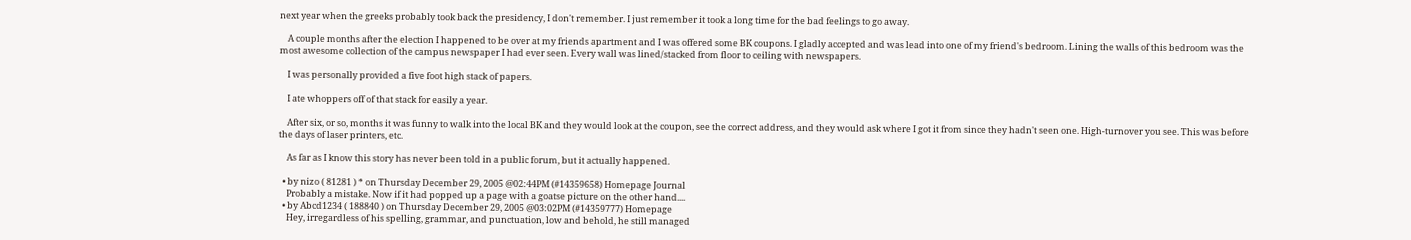next year when the greeks probably took back the presidency, I don't remember. I just remember it took a long time for the bad feelings to go away.

    A couple months after the election I happened to be over at my friends apartment and I was offered some BK coupons. I gladly accepted and was lead into one of my friend's bedroom. Lining the walls of this bedroom was the most awesome collection of the campus newspaper I had ever seen. Every wall was lined/stacked from floor to ceiling with newspapers.

    I was personally provided a five foot high stack of papers.

    I ate whoppers off of that stack for easily a year.

    After six, or so, months it was funny to walk into the local BK and they would look at the coupon, see the correct address, and they would ask where I got it from since they hadn't seen one. High-turnover you see. This was before the days of laser printers, etc.

    As far as I know this story has never been told in a public forum, but it actually happened.

  • by nizo ( 81281 ) * on Thursday December 29, 2005 @02:44PM (#14359658) Homepage Journal
    Probably a mistake. Now if it had popped up a page with a goatse picture on the other hand....
  • by Abcd1234 ( 188840 ) on Thursday December 29, 2005 @03:02PM (#14359777) Homepage
    Hey, irregardless of his spelling, grammar, and punctuation, low and behold, he still managed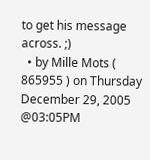to get his message across. ;)
  • by Mille Mots ( 865955 ) on Thursday December 29, 2005 @03:05PM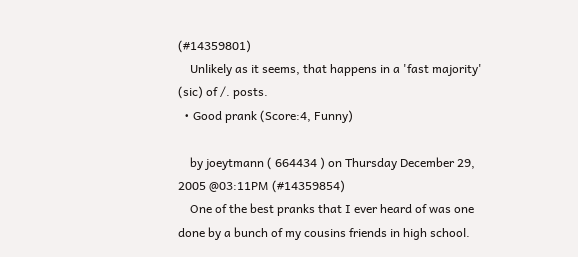(#14359801)
    Unlikely as it seems, that happens in a 'fast majority' (sic) of /. posts.
  • Good prank (Score:4, Funny)

    by joeytmann ( 664434 ) on Thursday December 29, 2005 @03:11PM (#14359854)
    One of the best pranks that I ever heard of was one done by a bunch of my cousins friends in high school.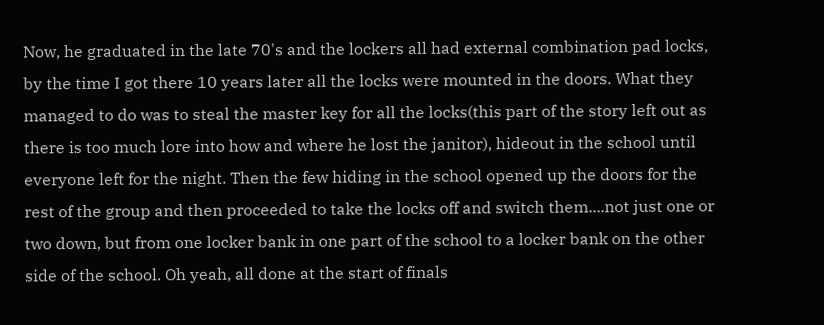Now, he graduated in the late 70's and the lockers all had external combination pad locks, by the time I got there 10 years later all the locks were mounted in the doors. What they managed to do was to steal the master key for all the locks(this part of the story left out as there is too much lore into how and where he lost the janitor), hideout in the school until everyone left for the night. Then the few hiding in the school opened up the doors for the rest of the group and then proceeded to take the locks off and switch them....not just one or two down, but from one locker bank in one part of the school to a locker bank on the other side of the school. Oh yeah, all done at the start of finals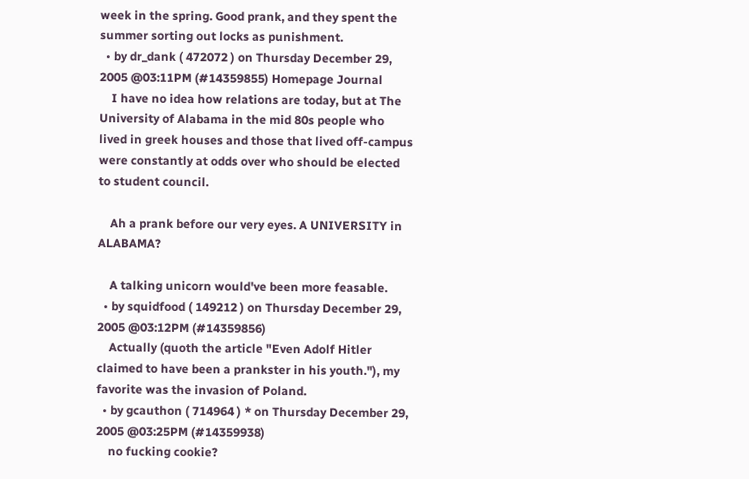week in the spring. Good prank, and they spent the summer sorting out locks as punishment.
  • by dr_dank ( 472072 ) on Thursday December 29, 2005 @03:11PM (#14359855) Homepage Journal
    I have no idea how relations are today, but at The University of Alabama in the mid 80s people who lived in greek houses and those that lived off-campus were constantly at odds over who should be elected to student council.

    Ah a prank before our very eyes. A UNIVERSITY in ALABAMA?

    A talking unicorn would've been more feasable.
  • by squidfood ( 149212 ) on Thursday December 29, 2005 @03:12PM (#14359856)
    Actually (quoth the article "Even Adolf Hitler claimed to have been a prankster in his youth."), my favorite was the invasion of Poland.
  • by gcauthon ( 714964 ) * on Thursday December 29, 2005 @03:25PM (#14359938)
    no fucking cookie?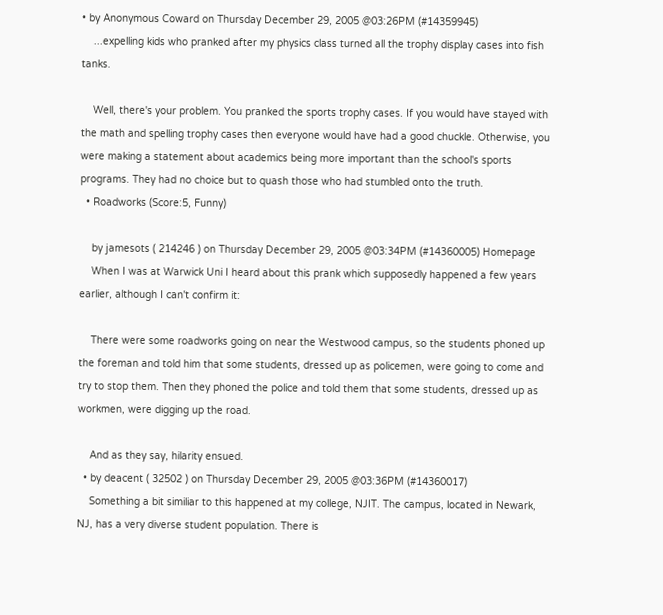• by Anonymous Coward on Thursday December 29, 2005 @03:26PM (#14359945)
    ...expelling kids who pranked after my physics class turned all the trophy display cases into fish tanks.

    Well, there's your problem. You pranked the sports trophy cases. If you would have stayed with the math and spelling trophy cases then everyone would have had a good chuckle. Otherwise, you were making a statement about academics being more important than the school's sports programs. They had no choice but to quash those who had stumbled onto the truth.
  • Roadworks (Score:5, Funny)

    by jamesots ( 214246 ) on Thursday December 29, 2005 @03:34PM (#14360005) Homepage
    When I was at Warwick Uni I heard about this prank which supposedly happened a few years earlier, although I can't confirm it:

    There were some roadworks going on near the Westwood campus, so the students phoned up the foreman and told him that some students, dressed up as policemen, were going to come and try to stop them. Then they phoned the police and told them that some students, dressed up as workmen, were digging up the road.

    And as they say, hilarity ensued.
  • by deacent ( 32502 ) on Thursday December 29, 2005 @03:36PM (#14360017)
    Something a bit similiar to this happened at my college, NJIT. The campus, located in Newark, NJ, has a very diverse student population. There is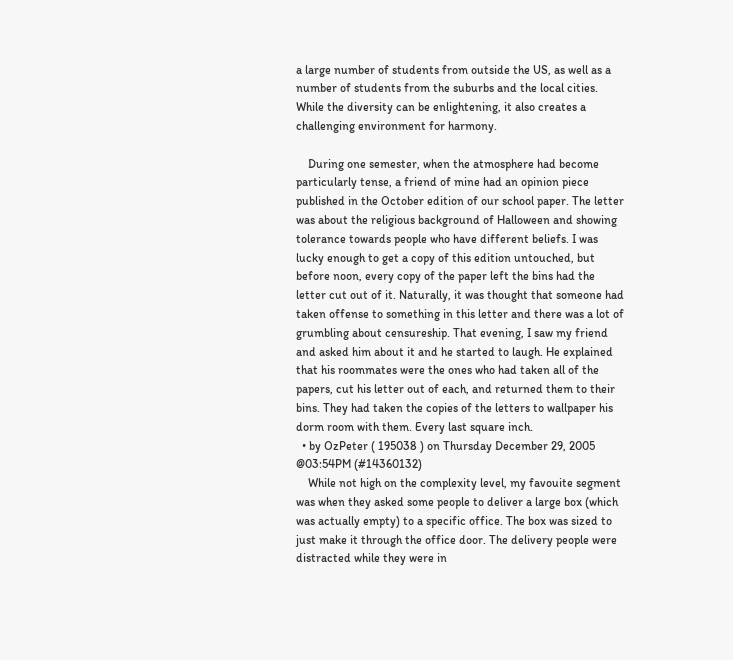a large number of students from outside the US, as well as a number of students from the suburbs and the local cities. While the diversity can be enlightening, it also creates a challenging environment for harmony.

    During one semester, when the atmosphere had become particularly tense, a friend of mine had an opinion piece published in the October edition of our school paper. The letter was about the religious background of Halloween and showing tolerance towards people who have different beliefs. I was lucky enough to get a copy of this edition untouched, but before noon, every copy of the paper left the bins had the letter cut out of it. Naturally, it was thought that someone had taken offense to something in this letter and there was a lot of grumbling about censureship. That evening, I saw my friend and asked him about it and he started to laugh. He explained that his roommates were the ones who had taken all of the papers, cut his letter out of each, and returned them to their bins. They had taken the copies of the letters to wallpaper his dorm room with them. Every last square inch.
  • by OzPeter ( 195038 ) on Thursday December 29, 2005 @03:54PM (#14360132)
    While not high on the complexity level, my favouite segment was when they asked some people to deliver a large box (which was actually empty) to a specific office. The box was sized to just make it through the office door. The delivery people were distracted while they were in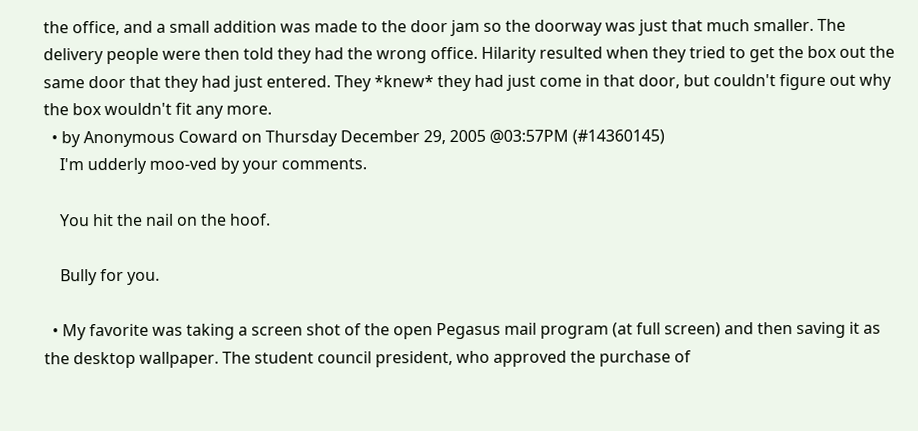the office, and a small addition was made to the door jam so the doorway was just that much smaller. The delivery people were then told they had the wrong office. Hilarity resulted when they tried to get the box out the same door that they had just entered. They *knew* they had just come in that door, but couldn't figure out why the box wouldn't fit any more.
  • by Anonymous Coward on Thursday December 29, 2005 @03:57PM (#14360145)
    I'm udderly moo-ved by your comments.

    You hit the nail on the hoof.

    Bully for you.

  • My favorite was taking a screen shot of the open Pegasus mail program (at full screen) and then saving it as the desktop wallpaper. The student council president, who approved the purchase of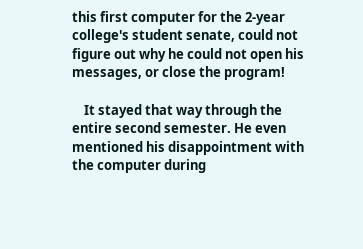this first computer for the 2-year college's student senate, could not figure out why he could not open his messages, or close the program!

    It stayed that way through the entire second semester. He even mentioned his disappointment with the computer during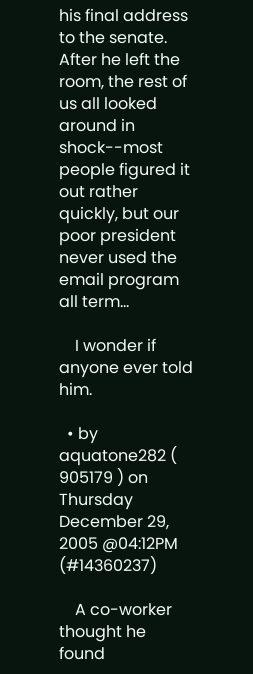his final address to the senate. After he left the room, the rest of us all looked around in shock--most people figured it out rather quickly, but our poor president never used the email program all term...

    I wonder if anyone ever told him.

  • by aquatone282 ( 905179 ) on Thursday December 29, 2005 @04:12PM (#14360237)

    A co-worker thought he found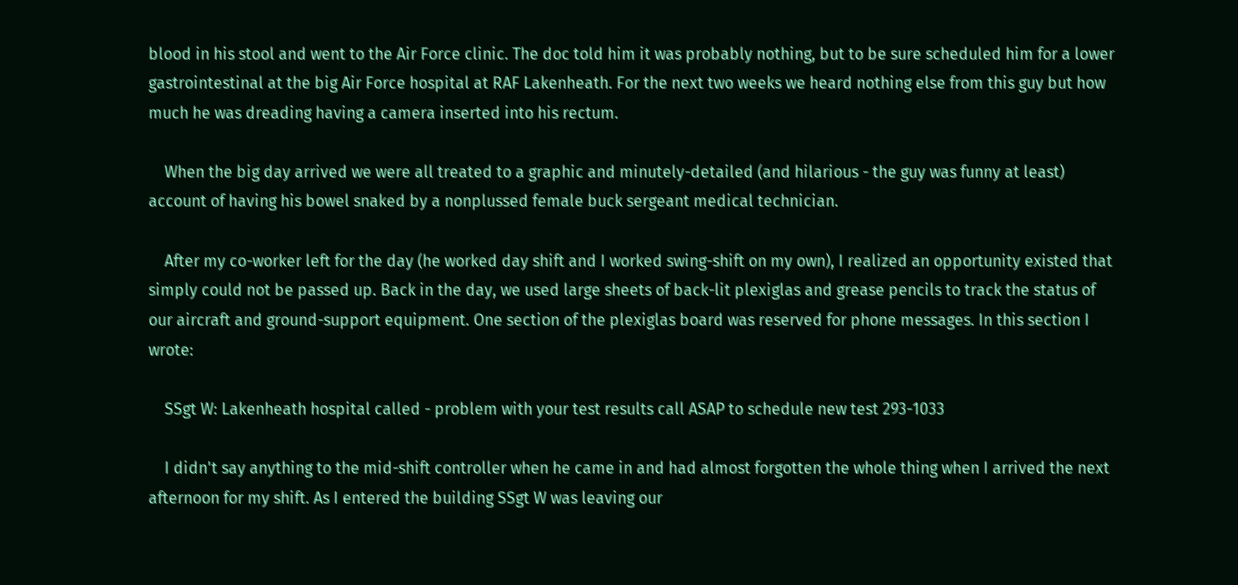blood in his stool and went to the Air Force clinic. The doc told him it was probably nothing, but to be sure scheduled him for a lower gastrointestinal at the big Air Force hospital at RAF Lakenheath. For the next two weeks we heard nothing else from this guy but how much he was dreading having a camera inserted into his rectum.

    When the big day arrived we were all treated to a graphic and minutely-detailed (and hilarious - the guy was funny at least) account of having his bowel snaked by a nonplussed female buck sergeant medical technician.

    After my co-worker left for the day (he worked day shift and I worked swing-shift on my own), I realized an opportunity existed that simply could not be passed up. Back in the day, we used large sheets of back-lit plexiglas and grease pencils to track the status of our aircraft and ground-support equipment. One section of the plexiglas board was reserved for phone messages. In this section I wrote:

    SSgt W: Lakenheath hospital called - problem with your test results call ASAP to schedule new test 293-1033

    I didn't say anything to the mid-shift controller when he came in and had almost forgotten the whole thing when I arrived the next afternoon for my shift. As I entered the building SSgt W was leaving our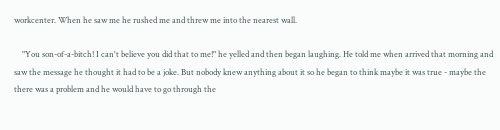workcenter. When he saw me he rushed me and threw me into the nearest wall.

    "You son-of-a-bitch! I can't believe you did that to me!" he yelled and then began laughing. He told me when arrived that morning and saw the message he thought it had to be a joke. But nobody knew anything about it so he began to think maybe it was true - maybe the there was a problem and he would have to go through the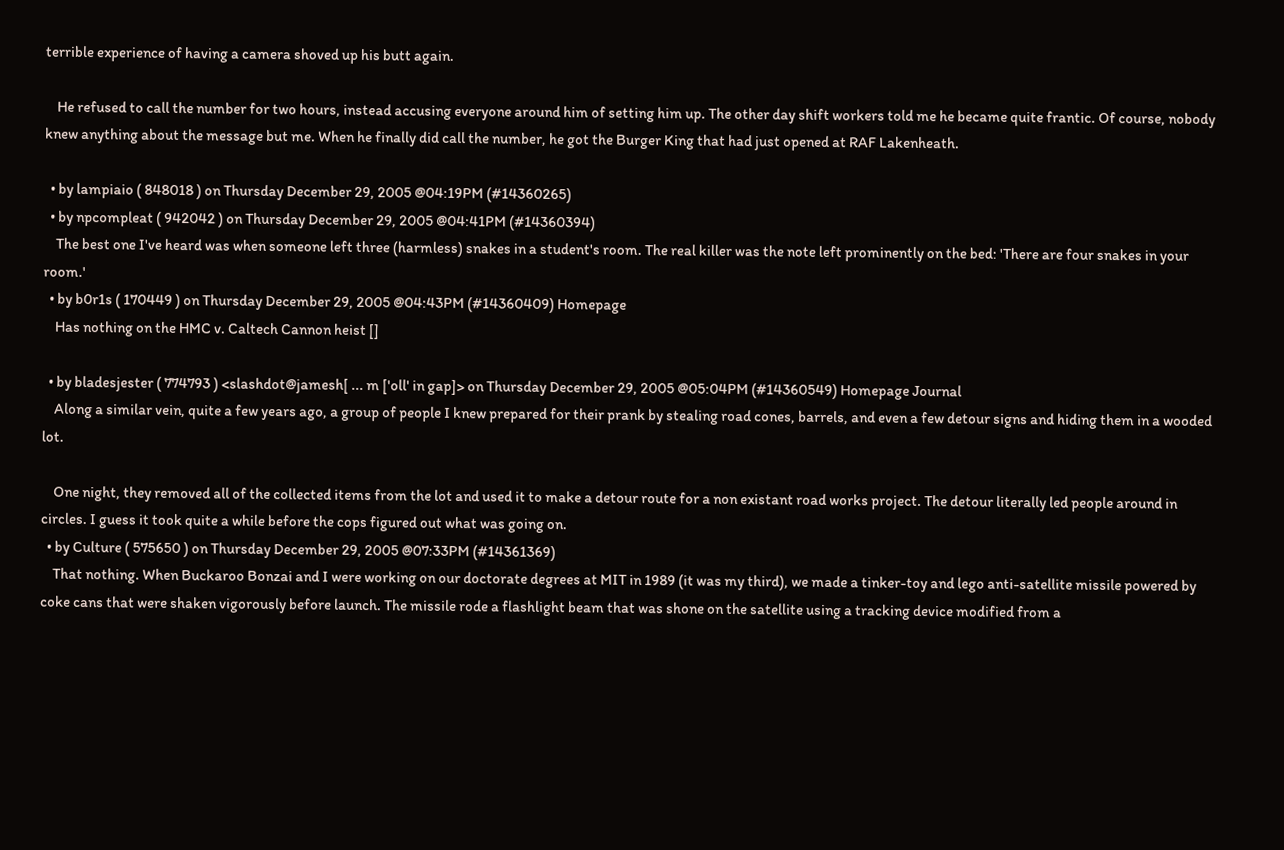terrible experience of having a camera shoved up his butt again.

    He refused to call the number for two hours, instead accusing everyone around him of setting him up. The other day shift workers told me he became quite frantic. Of course, nobody knew anything about the message but me. When he finally did call the number, he got the Burger King that had just opened at RAF Lakenheath.

  • by lampiaio ( 848018 ) on Thursday December 29, 2005 @04:19PM (#14360265)
  • by npcompleat ( 942042 ) on Thursday December 29, 2005 @04:41PM (#14360394)
    The best one I've heard was when someone left three (harmless) snakes in a student's room. The real killer was the note left prominently on the bed: 'There are four snakes in your room.'
  • by b0r1s ( 170449 ) on Thursday December 29, 2005 @04:43PM (#14360409) Homepage
    Has nothing on the HMC v. Caltech Cannon heist []

  • by bladesjester ( 774793 ) <slashdot@jamesh[ ... m ['oll' in gap]> on Thursday December 29, 2005 @05:04PM (#14360549) Homepage Journal
    Along a similar vein, quite a few years ago, a group of people I knew prepared for their prank by stealing road cones, barrels, and even a few detour signs and hiding them in a wooded lot.

    One night, they removed all of the collected items from the lot and used it to make a detour route for a non existant road works project. The detour literally led people around in circles. I guess it took quite a while before the cops figured out what was going on.
  • by Culture ( 575650 ) on Thursday December 29, 2005 @07:33PM (#14361369)
    That nothing. When Buckaroo Bonzai and I were working on our doctorate degrees at MIT in 1989 (it was my third), we made a tinker-toy and lego anti-satellite missile powered by coke cans that were shaken vigorously before launch. The missile rode a flashlight beam that was shone on the satellite using a tracking device modified from a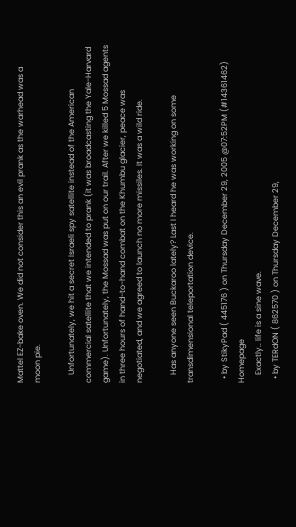Mattel EZ-bake oven. We did not consider this an evil prank as the warhead was a moon pie.

    Unfortunately, we hit a secret Israeli spy satellite instead of the American commercial satellite that we intended to prank (it was broadcasting the Yale-Harvard game). Unfortunately, the Mossad was put on our trail. After we killed 5 Mossad agents in three hours of hand-to-hand combat on the Khumbu glacier, peace was negotiated, and we agreed to launch no more missiles. It was a wild ride.

    Has anyone seen Buckaroo lately? Last I heard he was working on some transdimensional teleportation device.

  • by StikyPad ( 445176 ) on Thursday December 29, 2005 @07:52PM (#14361462) Homepage
    Exactly.. life is a sine wave.
  • by TERdON ( 862570 ) on Thursday December 29,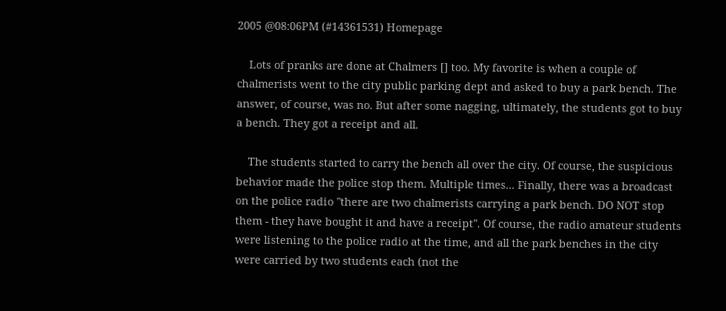2005 @08:06PM (#14361531) Homepage

    Lots of pranks are done at Chalmers [] too. My favorite is when a couple of chalmerists went to the city public parking dept and asked to buy a park bench. The answer, of course, was no. But after some nagging, ultimately, the students got to buy a bench. They got a receipt and all.

    The students started to carry the bench all over the city. Of course, the suspicious behavior made the police stop them. Multiple times... Finally, there was a broadcast on the police radio "there are two chalmerists carrying a park bench. DO NOT stop them - they have bought it and have a receipt". Of course, the radio amateur students were listening to the police radio at the time, and all the park benches in the city were carried by two students each (not the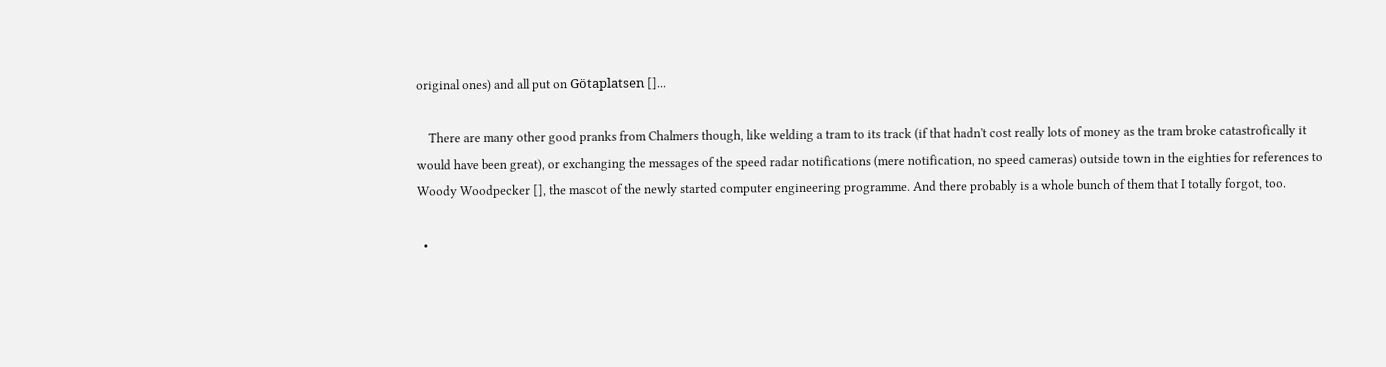original ones) and all put on Götaplatsen []...

    There are many other good pranks from Chalmers though, like welding a tram to its track (if that hadn't cost really lots of money as the tram broke catastrofically it would have been great), or exchanging the messages of the speed radar notifications (mere notification, no speed cameras) outside town in the eighties for references to Woody Woodpecker [], the mascot of the newly started computer engineering programme. And there probably is a whole bunch of them that I totally forgot, too.

  •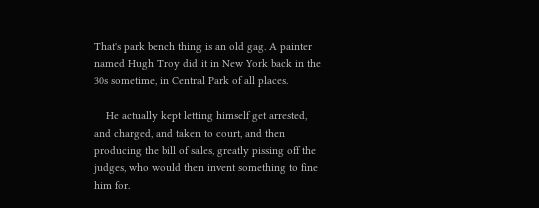That's park bench thing is an old gag. A painter named Hugh Troy did it in New York back in the 30s sometime, in Central Park of all places.

    He actually kept letting himself get arrested, and charged, and taken to court, and then producing the bill of sales, greatly pissing off the judges, who would then invent something to fine him for.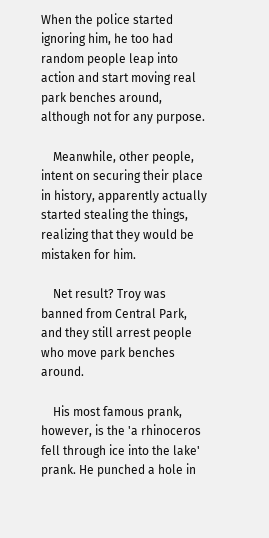When the police started ignoring him, he too had random people leap into action and start moving real park benches around, although not for any purpose.

    Meanwhile, other people, intent on securing their place in history, apparently actually started stealing the things, realizing that they would be mistaken for him.

    Net result? Troy was banned from Central Park, and they still arrest people who move park benches around.

    His most famous prank, however, is the 'a rhinoceros fell through ice into the lake' prank. He punched a hole in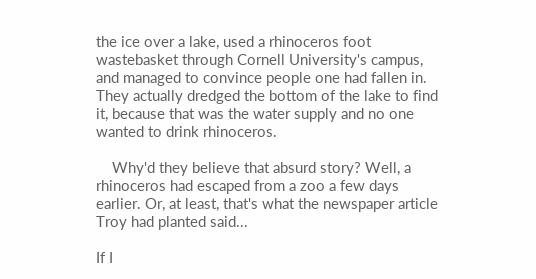the ice over a lake, used a rhinoceros foot wastebasket through Cornell University's campus, and managed to convince people one had fallen in. They actually dredged the bottom of the lake to find it, because that was the water supply and no one wanted to drink rhinoceros.

    Why'd they believe that absurd story? Well, a rhinoceros had escaped from a zoo a few days earlier. Or, at least, that's what the newspaper article Troy had planted said...

If I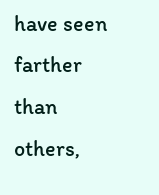have seen farther than others,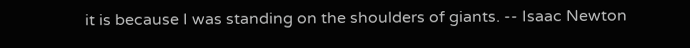it is because I was standing on the shoulders of giants. -- Isaac Newton